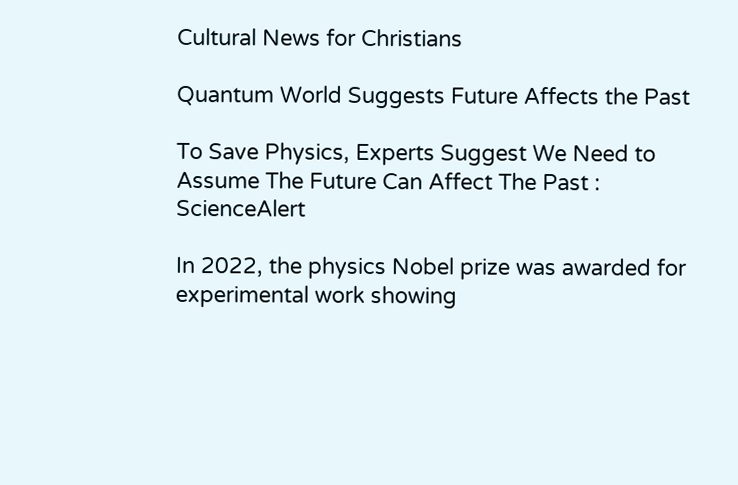Cultural News for Christians

Quantum World Suggests Future Affects the Past

To Save Physics, Experts Suggest We Need to Assume The Future Can Affect The Past : ScienceAlert

In 2022, the physics Nobel prize was awarded for experimental work showing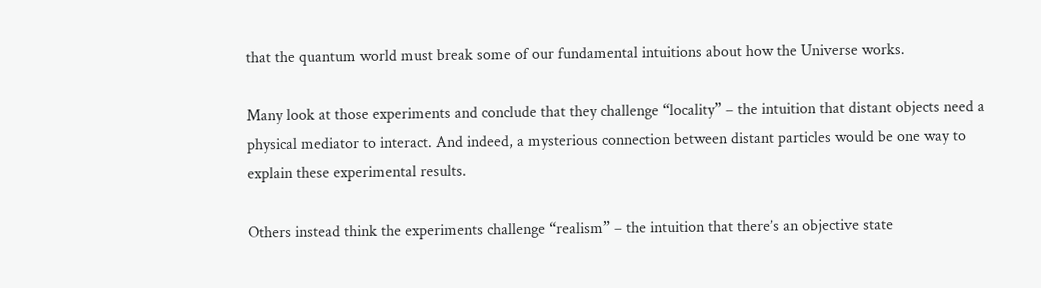that the quantum world must break some of our fundamental intuitions about how the Universe works.

Many look at those experiments and conclude that they challenge “locality” – the intuition that distant objects need a physical mediator to interact. And indeed, a mysterious connection between distant particles would be one way to explain these experimental results.

Others instead think the experiments challenge “realism” – the intuition that there’s an objective state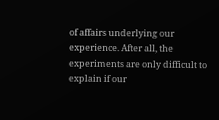of affairs underlying our experience. After all, the experiments are only difficult to explain if our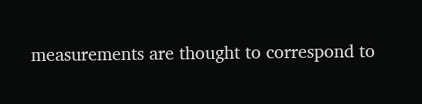measurements are thought to correspond to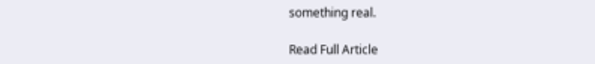something real.

Read Full Article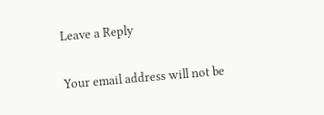Leave a Reply

Your email address will not be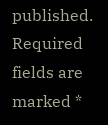published. Required fields are marked *